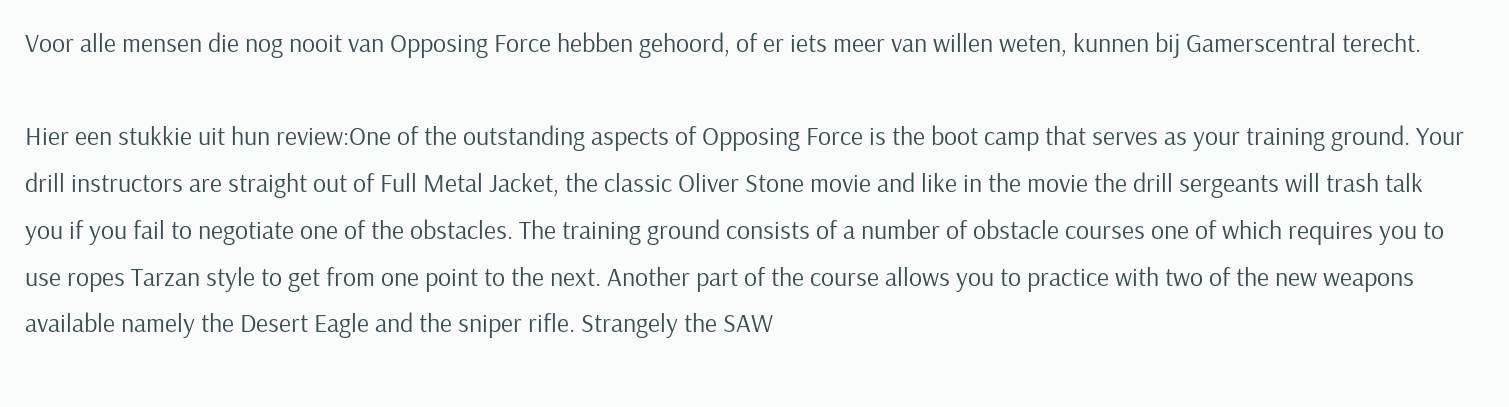Voor alle mensen die nog nooit van Opposing Force hebben gehoord, of er iets meer van willen weten, kunnen bij Gamerscentral terecht.

Hier een stukkie uit hun review:One of the outstanding aspects of Opposing Force is the boot camp that serves as your training ground. Your drill instructors are straight out of Full Metal Jacket, the classic Oliver Stone movie and like in the movie the drill sergeants will trash talk you if you fail to negotiate one of the obstacles. The training ground consists of a number of obstacle courses one of which requires you to use ropes Tarzan style to get from one point to the next. Another part of the course allows you to practice with two of the new weapons available namely the Desert Eagle and the sniper rifle. Strangely the SAW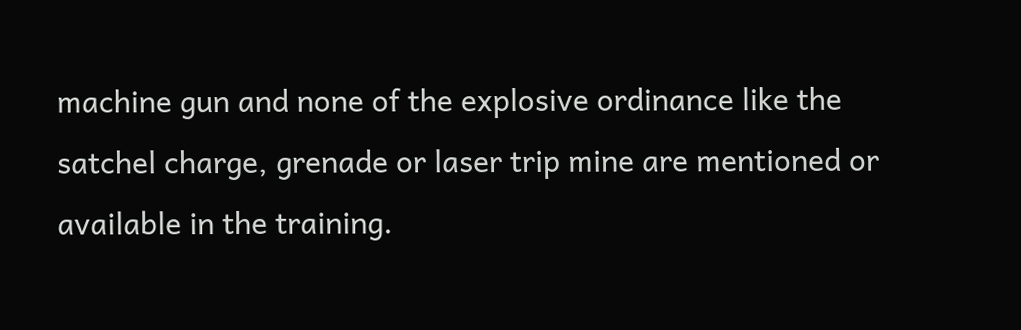machine gun and none of the explosive ordinance like the satchel charge, grenade or laser trip mine are mentioned or available in the training.